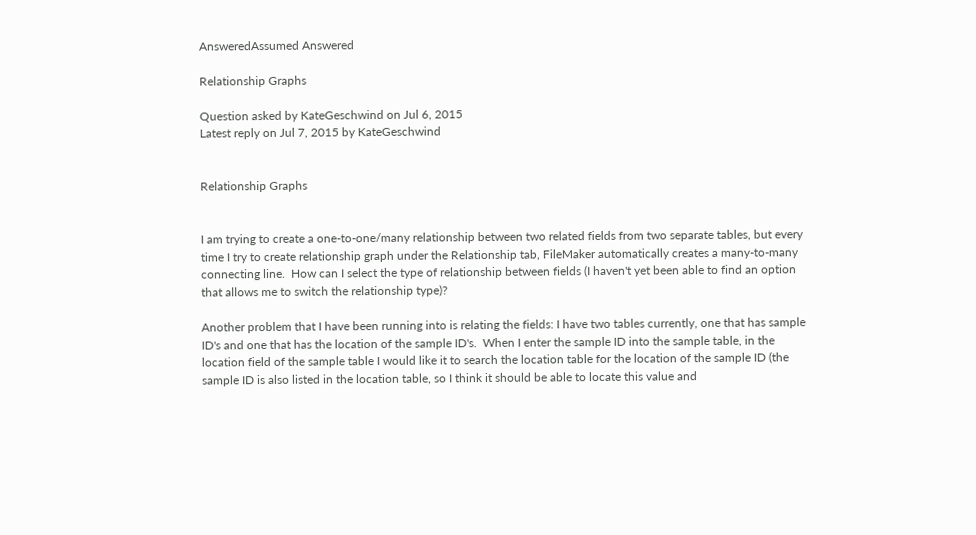AnsweredAssumed Answered

Relationship Graphs

Question asked by KateGeschwind on Jul 6, 2015
Latest reply on Jul 7, 2015 by KateGeschwind


Relationship Graphs


I am trying to create a one-to-one/many relationship between two related fields from two separate tables, but every time I try to create relationship graph under the Relationship tab, FileMaker automatically creates a many-to-many connecting line.  How can I select the type of relationship between fields (I haven't yet been able to find an option that allows me to switch the relationship type)?

Another problem that I have been running into is relating the fields: I have two tables currently, one that has sample ID's and one that has the location of the sample ID's.  When I enter the sample ID into the sample table, in the location field of the sample table I would like it to search the location table for the location of the sample ID (the sample ID is also listed in the location table, so I think it should be able to locate this value and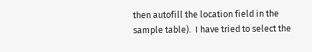then autofill the location field in the sample table).  I have tried to select the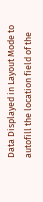Data Displayed in Layout Mode to autofill the location field of the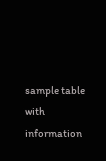sample table with information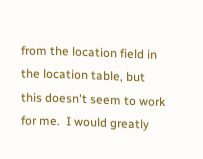from the location field in the location table, but this doesn't seem to work for me.  I would greatly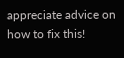appreciate advice on how to fix this!